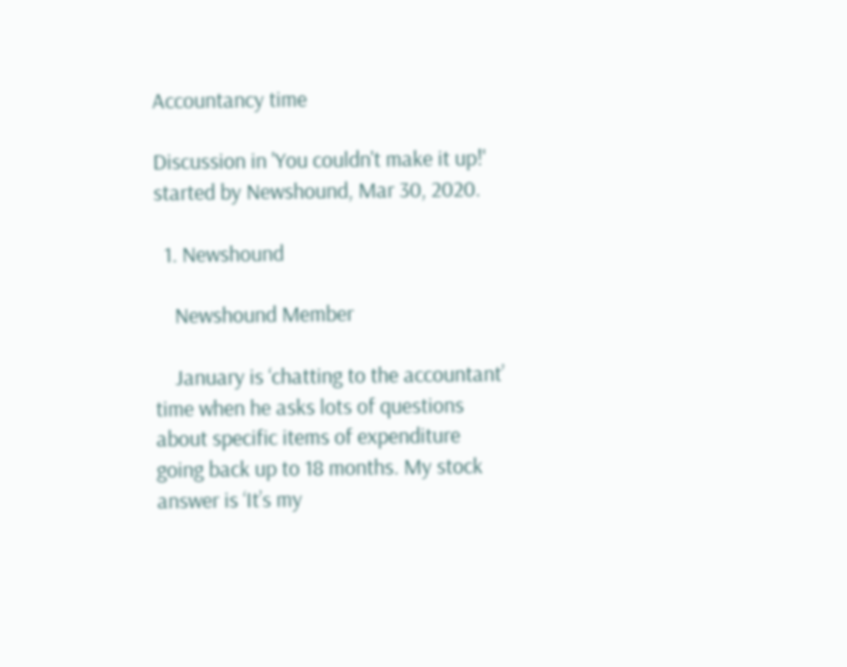Accountancy time

Discussion in 'You couldn't make it up!' started by Newshound, Mar 30, 2020.

  1. Newshound

    Newshound Member

    January is ‘chatting to the accountant’ time when he asks lots of questions about specific items of expenditure going back up to 18 months. My stock answer is ‘It’s my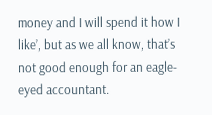money and I will spend it how I like’, but as we all know, that’s not good enough for an eagle-eyed accountant.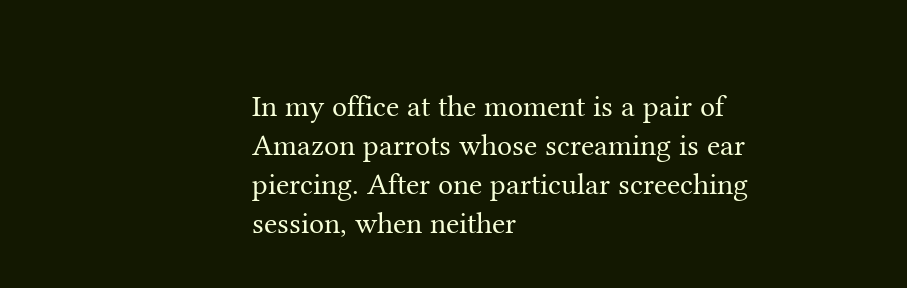In my office at the moment is a pair of Amazon parrots whose screaming is ear piercing. After one particular screeching session, when neither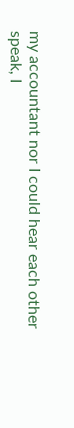my accountant nor I could hear each other speak, I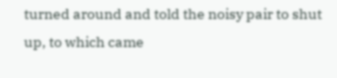turned around and told the noisy pair to shut up, to which came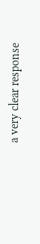a very clear response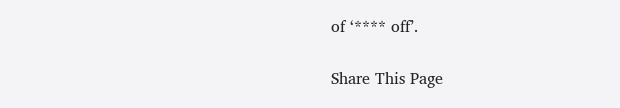of ‘**** off’.

Share This Page